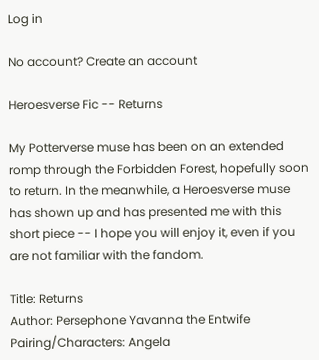Log in

No account? Create an account

Heroesverse Fic -- Returns

My Potterverse muse has been on an extended romp through the Forbidden Forest, hopefully soon to return. In the meanwhile, a Heroesverse muse has shown up and has presented me with this short piece -- I hope you will enjoy it, even if you are not familiar with the fandom.

Title: Returns
Author: Persephone Yavanna the Entwife
Pairing/Characters: Angela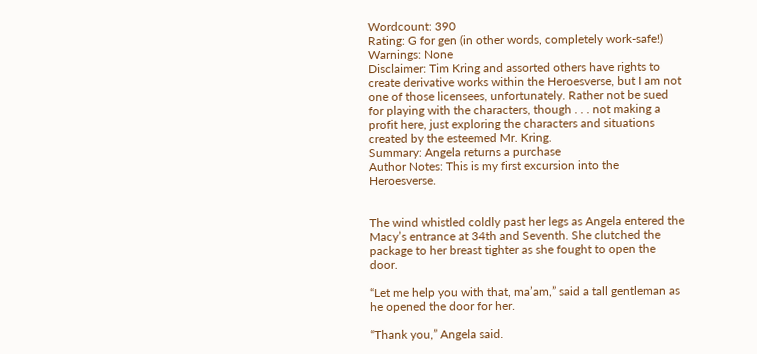Wordcount: 390
Rating: G for gen (in other words, completely work-safe!)
Warnings: None
Disclaimer: Tim Kring and assorted others have rights to create derivative works within the Heroesverse, but I am not one of those licensees, unfortunately. Rather not be sued for playing with the characters, though . . . not making a profit here, just exploring the characters and situations created by the esteemed Mr. Kring.
Summary: Angela returns a purchase
Author Notes: This is my first excursion into the Heroesverse.


The wind whistled coldly past her legs as Angela entered the Macy’s entrance at 34th and Seventh. She clutched the package to her breast tighter as she fought to open the door.

“Let me help you with that, ma’am,” said a tall gentleman as he opened the door for her.

“Thank you,” Angela said.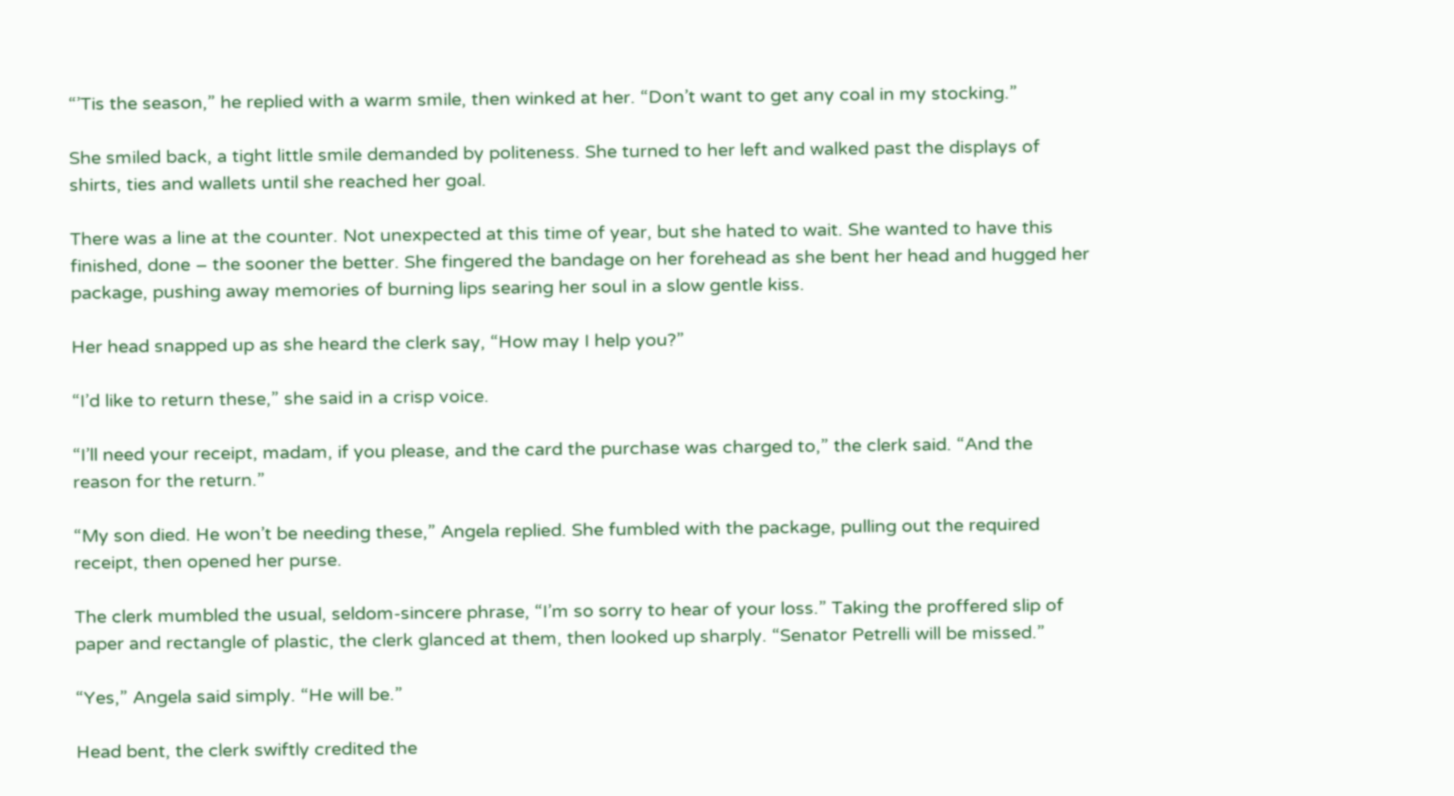“’Tis the season,” he replied with a warm smile, then winked at her. “Don’t want to get any coal in my stocking.”

She smiled back, a tight little smile demanded by politeness. She turned to her left and walked past the displays of shirts, ties and wallets until she reached her goal.

There was a line at the counter. Not unexpected at this time of year, but she hated to wait. She wanted to have this finished, done – the sooner the better. She fingered the bandage on her forehead as she bent her head and hugged her package, pushing away memories of burning lips searing her soul in a slow gentle kiss.

Her head snapped up as she heard the clerk say, “How may I help you?”

“I’d like to return these,” she said in a crisp voice.

“I’ll need your receipt, madam, if you please, and the card the purchase was charged to,” the clerk said. “And the reason for the return.”

“My son died. He won’t be needing these,” Angela replied. She fumbled with the package, pulling out the required receipt, then opened her purse.

The clerk mumbled the usual, seldom-sincere phrase, “I’m so sorry to hear of your loss.” Taking the proffered slip of paper and rectangle of plastic, the clerk glanced at them, then looked up sharply. “Senator Petrelli will be missed.”

“Yes,” Angela said simply. “He will be.”

Head bent, the clerk swiftly credited the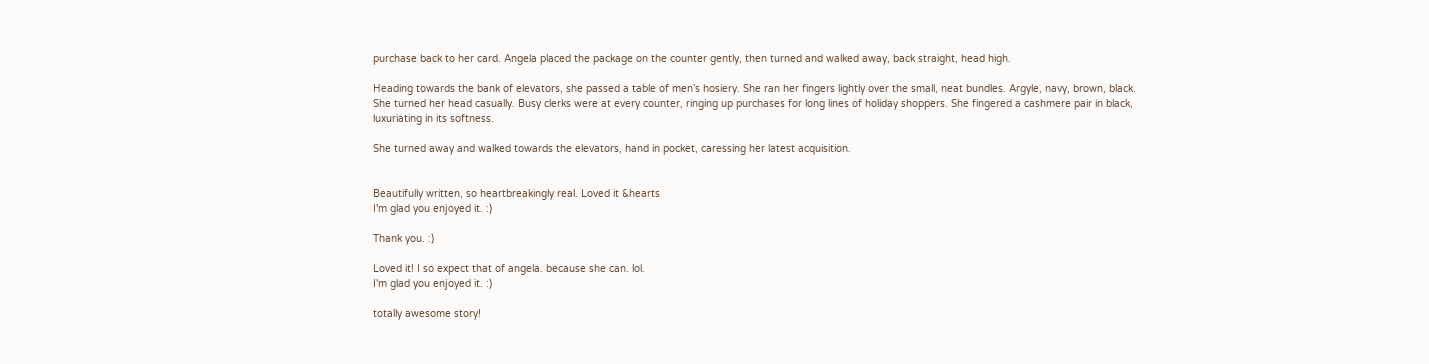purchase back to her card. Angela placed the package on the counter gently, then turned and walked away, back straight, head high.

Heading towards the bank of elevators, she passed a table of men’s hosiery. She ran her fingers lightly over the small, neat bundles. Argyle, navy, brown, black. She turned her head casually. Busy clerks were at every counter, ringing up purchases for long lines of holiday shoppers. She fingered a cashmere pair in black, luxuriating in its softness.

She turned away and walked towards the elevators, hand in pocket, caressing her latest acquisition.


Beautifully written, so heartbreakingly real. Loved it &hearts
I'm glad you enjoyed it. :)

Thank you. :)

Loved it! I so expect that of angela. because she can. lol.
I'm glad you enjoyed it. :)

totally awesome story!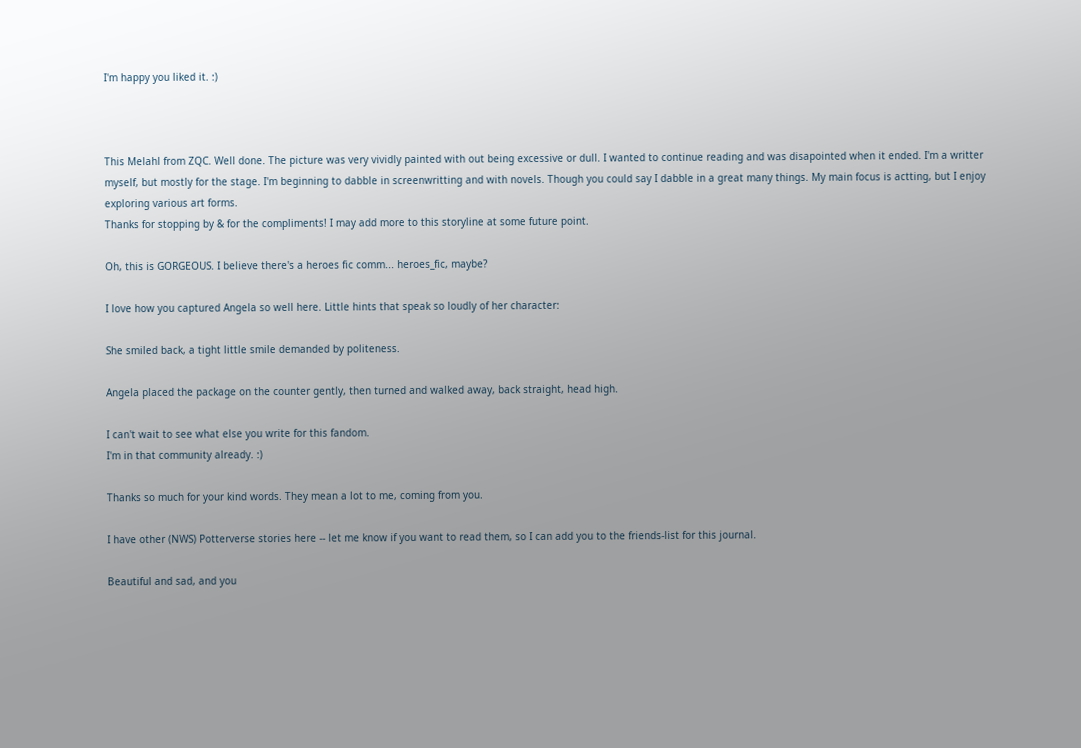I'm happy you liked it. :)



This Melahl from ZQC. Well done. The picture was very vividly painted with out being excessive or dull. I wanted to continue reading and was disapointed when it ended. I'm a writter myself, but mostly for the stage. I'm beginning to dabble in screenwritting and with novels. Though you could say I dabble in a great many things. My main focus is actting, but I enjoy exploring various art forms.
Thanks for stopping by & for the compliments! I may add more to this storyline at some future point.

Oh, this is GORGEOUS. I believe there's a heroes fic comm... heroes_fic, maybe?

I love how you captured Angela so well here. Little hints that speak so loudly of her character:

She smiled back, a tight little smile demanded by politeness.

Angela placed the package on the counter gently, then turned and walked away, back straight, head high.

I can't wait to see what else you write for this fandom.
I'm in that community already. :)

Thanks so much for your kind words. They mean a lot to me, coming from you.

I have other (NWS) Potterverse stories here -- let me know if you want to read them, so I can add you to the friends-list for this journal.

Beautiful and sad, and you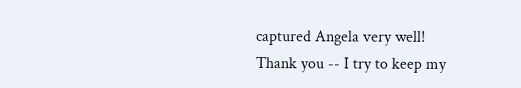captured Angela very well!
Thank you -- I try to keep my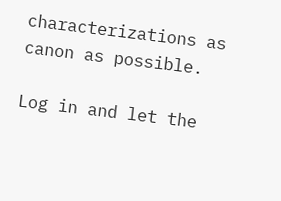characterizations as canon as possible.

Log in and let the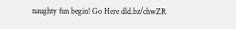naughty fun begin! Go Here dld.bz/chwZR